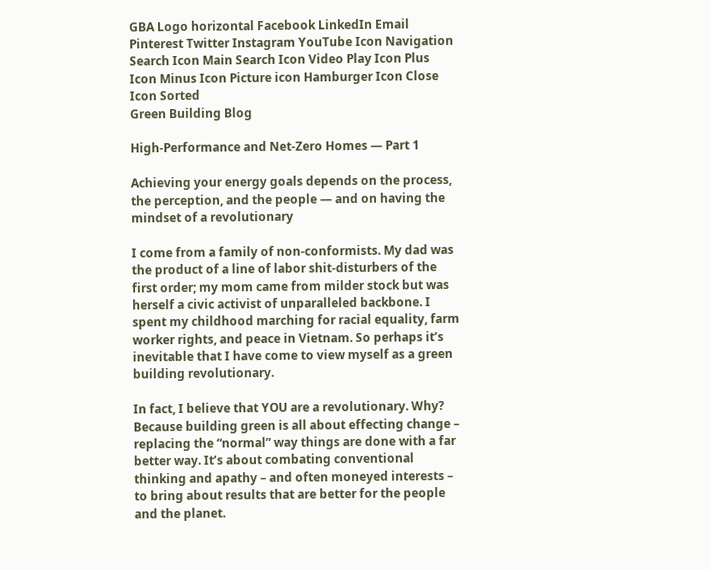GBA Logo horizontal Facebook LinkedIn Email Pinterest Twitter Instagram YouTube Icon Navigation Search Icon Main Search Icon Video Play Icon Plus Icon Minus Icon Picture icon Hamburger Icon Close Icon Sorted
Green Building Blog

High-Performance and Net-Zero Homes — Part 1

Achieving your energy goals depends on the process, the perception, and the people — and on having the mindset of a revolutionary

I come from a family of non-conformists. My dad was the product of a line of labor shit-disturbers of the first order; my mom came from milder stock but was herself a civic activist of unparalleled backbone. I spent my childhood marching for racial equality, farm worker rights, and peace in Vietnam. So perhaps it’s inevitable that I have come to view myself as a green building revolutionary.

In fact, I believe that YOU are a revolutionary. Why? Because building green is all about effecting change – replacing the “normal” way things are done with a far better way. It’s about combating conventional thinking and apathy – and often moneyed interests – to bring about results that are better for the people and the planet.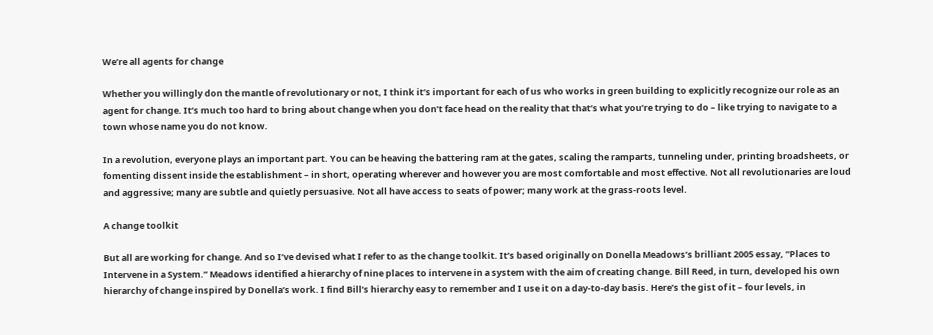We’re all agents for change

Whether you willingly don the mantle of revolutionary or not, I think it’s important for each of us who works in green building to explicitly recognize our role as an agent for change. It’s much too hard to bring about change when you don’t face head on the reality that that’s what you’re trying to do – like trying to navigate to a town whose name you do not know.

In a revolution, everyone plays an important part. You can be heaving the battering ram at the gates, scaling the ramparts, tunneling under, printing broadsheets, or fomenting dissent inside the establishment – in short, operating wherever and however you are most comfortable and most effective. Not all revolutionaries are loud and aggressive; many are subtle and quietly persuasive. Not all have access to seats of power; many work at the grass-roots level.

A change toolkit

But all are working for change. And so I’ve devised what I refer to as the change toolkit. It’s based originally on Donella Meadows’s brilliant 2005 essay, “Places to Intervene in a System.” Meadows identified a hierarchy of nine places to intervene in a system with the aim of creating change. Bill Reed, in turn, developed his own hierarchy of change inspired by Donella’s work. I find Bill’s hierarchy easy to remember and I use it on a day-to-day basis. Here’s the gist of it – four levels, in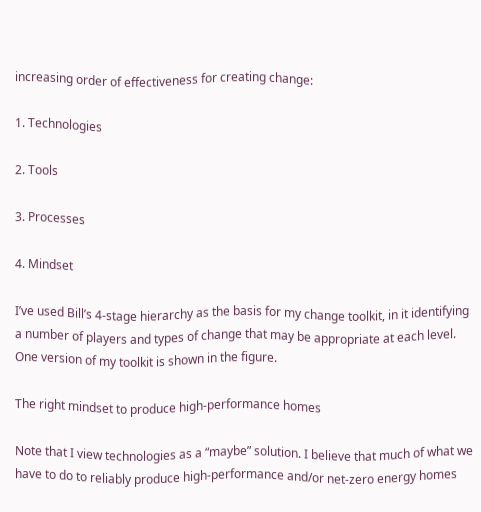increasing order of effectiveness for creating change:

1. Technologies

2. Tools

3. Processes

4. Mindset

I’ve used Bill’s 4-stage hierarchy as the basis for my change toolkit, in it identifying a number of players and types of change that may be appropriate at each level. One version of my toolkit is shown in the figure.

The right mindset to produce high-performance homes

Note that I view technologies as a “maybe” solution. I believe that much of what we have to do to reliably produce high-performance and/or net-zero energy homes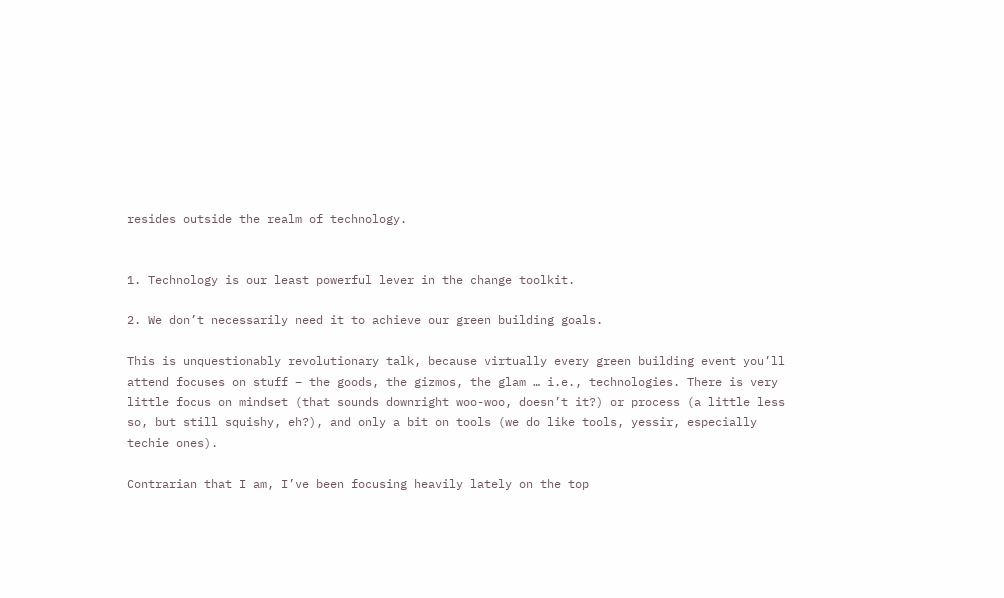resides outside the realm of technology.


1. Technology is our least powerful lever in the change toolkit.

2. We don’t necessarily need it to achieve our green building goals.

This is unquestionably revolutionary talk, because virtually every green building event you’ll attend focuses on stuff – the goods, the gizmos, the glam … i.e., technologies. There is very little focus on mindset (that sounds downright woo-woo, doesn’t it?) or process (a little less so, but still squishy, eh?), and only a bit on tools (we do like tools, yessir, especially techie ones).

Contrarian that I am, I’ve been focusing heavily lately on the top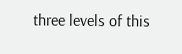three levels of this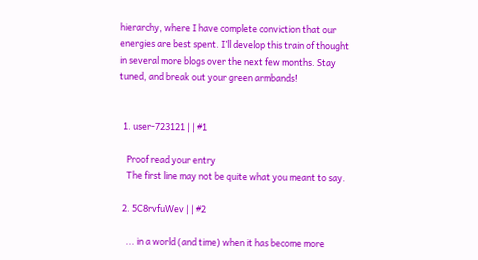hierarchy, where I have complete conviction that our energies are best spent. I’ll develop this train of thought in several more blogs over the next few months. Stay tuned, and break out your green armbands!


  1. user-723121 | | #1

    Proof read your entry
    The first line may not be quite what you meant to say.

  2. 5C8rvfuWev | | #2

    ... in a world (and time) when it has become more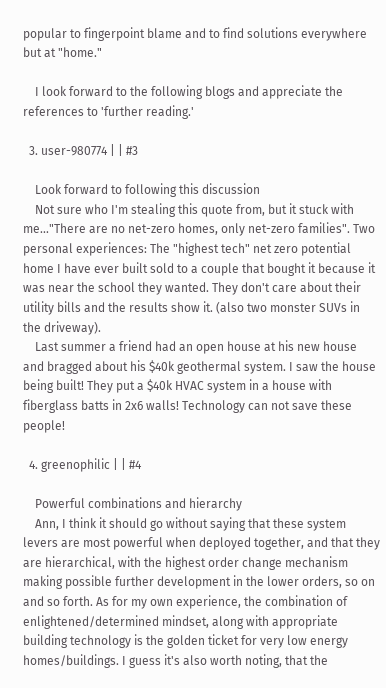popular to fingerpoint blame and to find solutions everywhere but at "home."

    I look forward to the following blogs and appreciate the references to 'further reading.'

  3. user-980774 | | #3

    Look forward to following this discussion
    Not sure who I'm stealing this quote from, but it stuck with me..."There are no net-zero homes, only net-zero families". Two personal experiences: The "highest tech" net zero potential home I have ever built sold to a couple that bought it because it was near the school they wanted. They don't care about their utility bills and the results show it. (also two monster SUVs in the driveway).
    Last summer a friend had an open house at his new house and bragged about his $40k geothermal system. I saw the house being built! They put a $40k HVAC system in a house with fiberglass batts in 2x6 walls! Technology can not save these people!

  4. greenophilic | | #4

    Powerful combinations and hierarchy
    Ann, I think it should go without saying that these system levers are most powerful when deployed together, and that they are hierarchical, with the highest order change mechanism making possible further development in the lower orders, so on and so forth. As for my own experience, the combination of enlightened/determined mindset, along with appropriate building technology is the golden ticket for very low energy homes/buildings. I guess it's also worth noting, that the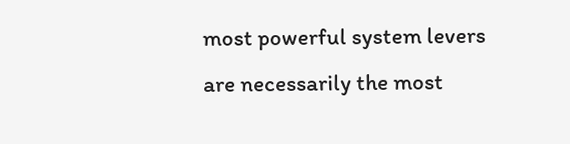most powerful system levers are necessarily the most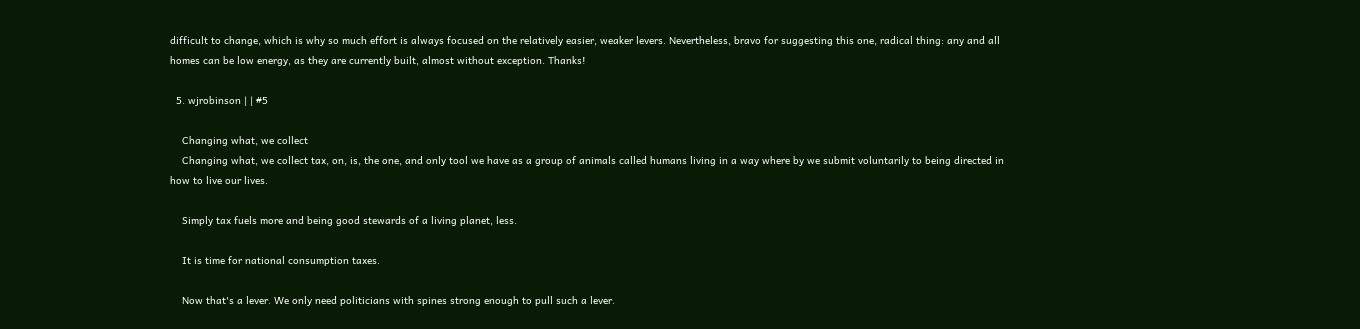difficult to change, which is why so much effort is always focused on the relatively easier, weaker levers. Nevertheless, bravo for suggesting this one, radical thing: any and all homes can be low energy, as they are currently built, almost without exception. Thanks!

  5. wjrobinson | | #5

    Changing what, we collect
    Changing what, we collect tax, on, is, the one, and only tool we have as a group of animals called humans living in a way where by we submit voluntarily to being directed in how to live our lives.

    Simply tax fuels more and being good stewards of a living planet, less.

    It is time for national consumption taxes.

    Now that's a lever. We only need politicians with spines strong enough to pull such a lever.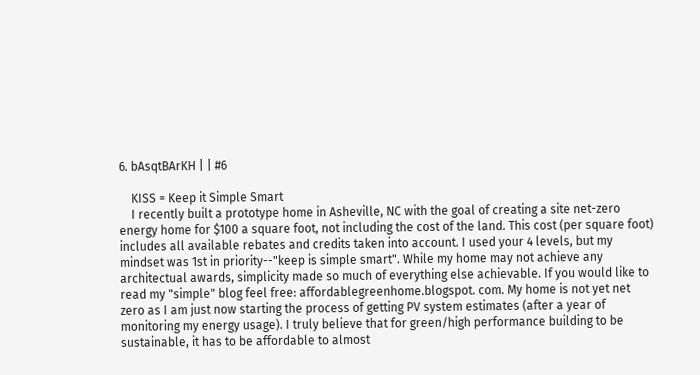6. bAsqtBArKH | | #6

    KISS = Keep it Simple Smart
    I recently built a prototype home in Asheville, NC with the goal of creating a site net-zero energy home for $100 a square foot, not including the cost of the land. This cost (per square foot) includes all available rebates and credits taken into account. I used your 4 levels, but my mindset was 1st in priority--"keep is simple smart". While my home may not achieve any architectual awards, simplicity made so much of everything else achievable. If you would like to read my "simple" blog feel free: affordablegreenhome.blogspot. com. My home is not yet net zero as I am just now starting the process of getting PV system estimates (after a year of monitoring my energy usage). I truly believe that for green/high performance building to be sustainable, it has to be affordable to almost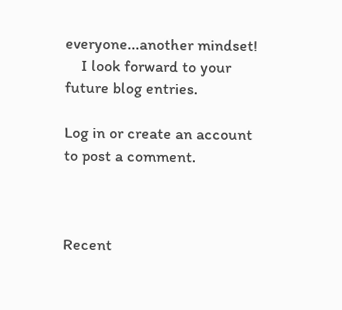everyone...another mindset!
    I look forward to your future blog entries.

Log in or create an account to post a comment.



Recent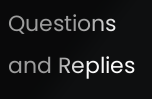Questions and Replies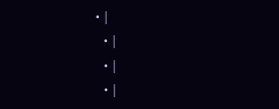• |
  • |
  • |
  • |